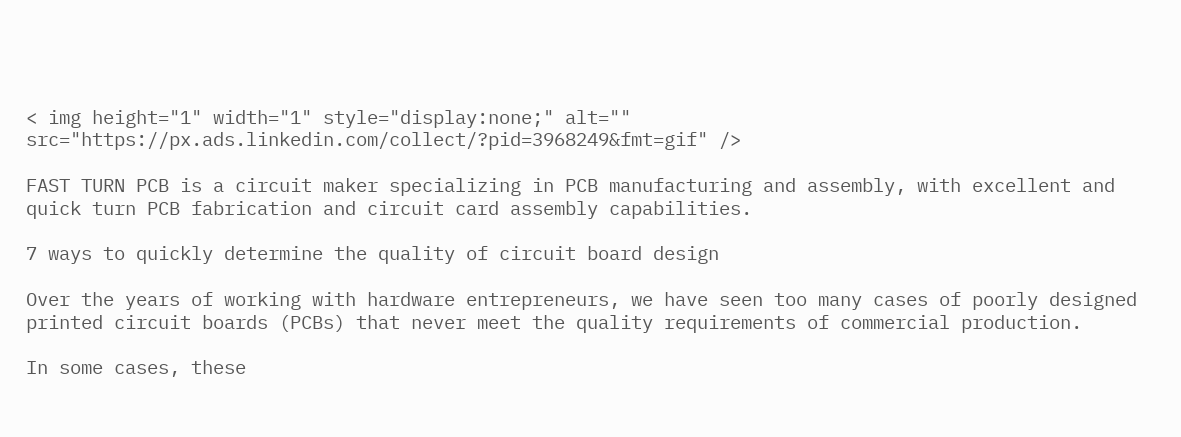< img height="1" width="1" style="display:none;" alt="" src="https://px.ads.linkedin.com/collect/?pid=3968249&fmt=gif" />

FAST TURN PCB is a circuit maker specializing in PCB manufacturing and assembly, with excellent and quick turn PCB fabrication and circuit card assembly capabilities.

7 ways to quickly determine the quality of circuit board design

Over the years of working with hardware entrepreneurs, we have seen too many cases of poorly designed printed circuit boards (PCBs) that never meet the quality requirements of commercial production.

In some cases, these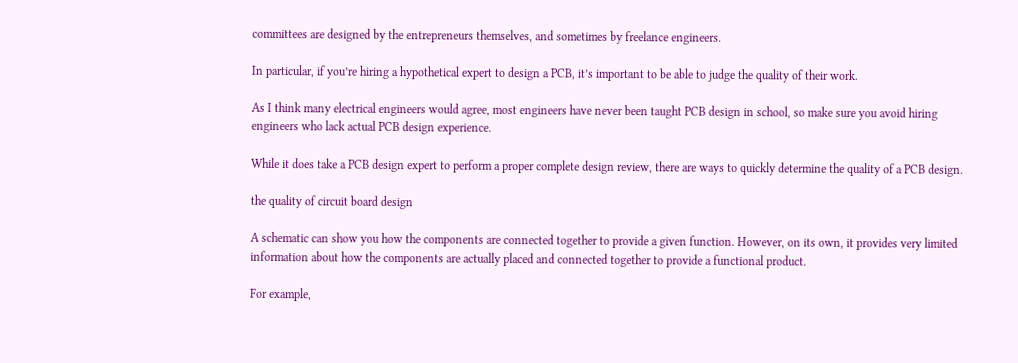committees are designed by the entrepreneurs themselves, and sometimes by freelance engineers.

In particular, if you’re hiring a hypothetical expert to design a PCB, it’s important to be able to judge the quality of their work.

As I think many electrical engineers would agree, most engineers have never been taught PCB design in school, so make sure you avoid hiring engineers who lack actual PCB design experience.

While it does take a PCB design expert to perform a proper complete design review, there are ways to quickly determine the quality of a PCB design.

the quality of circuit board design

A schematic can show you how the components are connected together to provide a given function. However, on its own, it provides very limited information about how the components are actually placed and connected together to provide a functional product.

For example,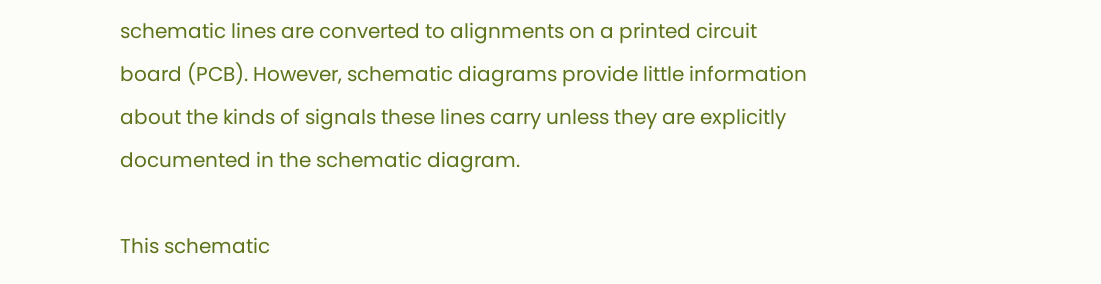schematic lines are converted to alignments on a printed circuit board (PCB). However, schematic diagrams provide little information about the kinds of signals these lines carry unless they are explicitly documented in the schematic diagram.

This schematic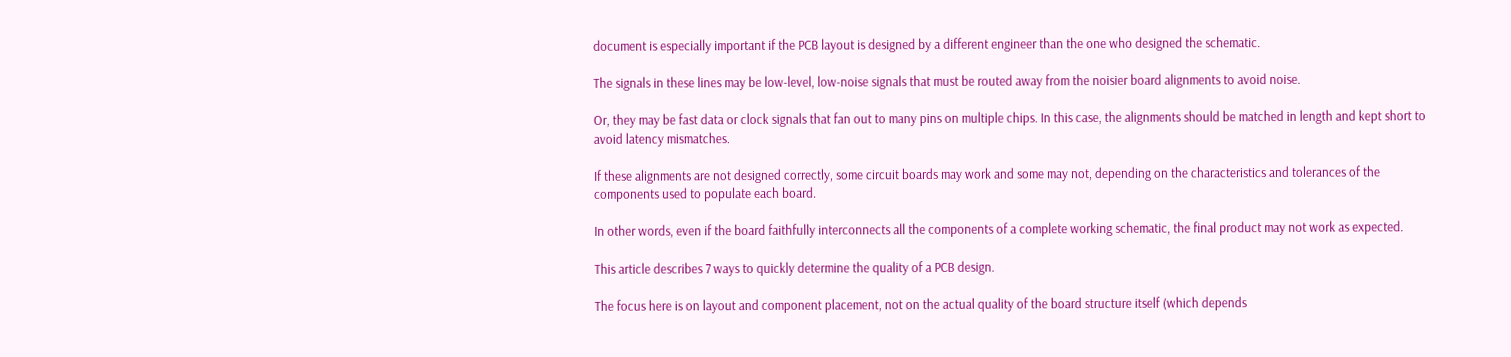document is especially important if the PCB layout is designed by a different engineer than the one who designed the schematic.

The signals in these lines may be low-level, low-noise signals that must be routed away from the noisier board alignments to avoid noise.

Or, they may be fast data or clock signals that fan out to many pins on multiple chips. In this case, the alignments should be matched in length and kept short to avoid latency mismatches.

If these alignments are not designed correctly, some circuit boards may work and some may not, depending on the characteristics and tolerances of the components used to populate each board.

In other words, even if the board faithfully interconnects all the components of a complete working schematic, the final product may not work as expected.

This article describes 7 ways to quickly determine the quality of a PCB design.

The focus here is on layout and component placement, not on the actual quality of the board structure itself (which depends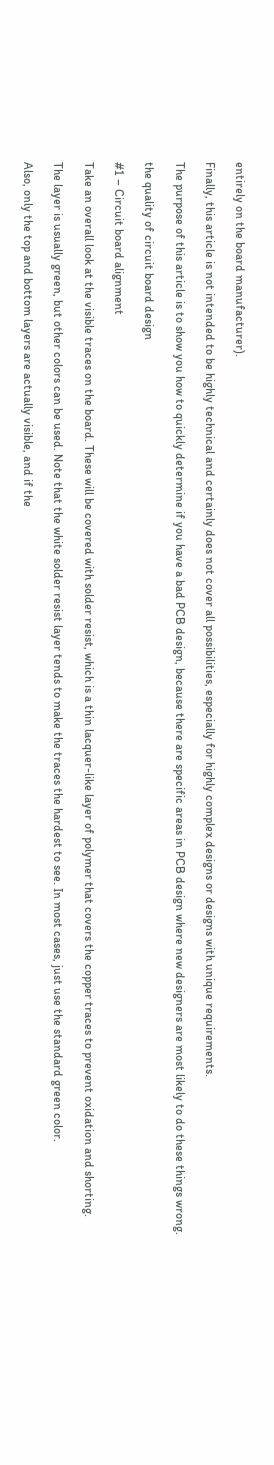entirely on the board manufacturer).

Finally, this article is not intended to be highly technical and certainly does not cover all possibilities, especially for highly complex designs or designs with unique requirements.

The purpose of this article is to show you how to quickly determine if you have a bad PCB design, because there are specific areas in PCB design where new designers are most likely to do these things wrong.

the quality of circuit board design

#1 – Circuit board alignment

Take an overall look at the visible traces on the board. These will be covered with solder resist, which is a thin lacquer-like layer of polymer that covers the copper traces to prevent oxidation and shorting.

The layer is usually green, but other colors can be used. Note that the white solder resist layer tends to make the traces the hardest to see. In most cases, just use the standard green color.

Also, only the top and bottom layers are actually visible, and if the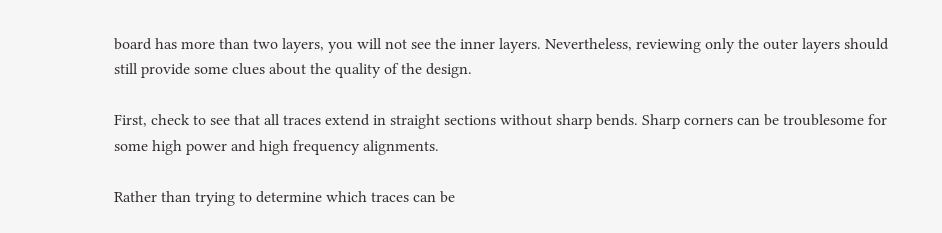board has more than two layers, you will not see the inner layers. Nevertheless, reviewing only the outer layers should still provide some clues about the quality of the design.

First, check to see that all traces extend in straight sections without sharp bends. Sharp corners can be troublesome for some high power and high frequency alignments.

Rather than trying to determine which traces can be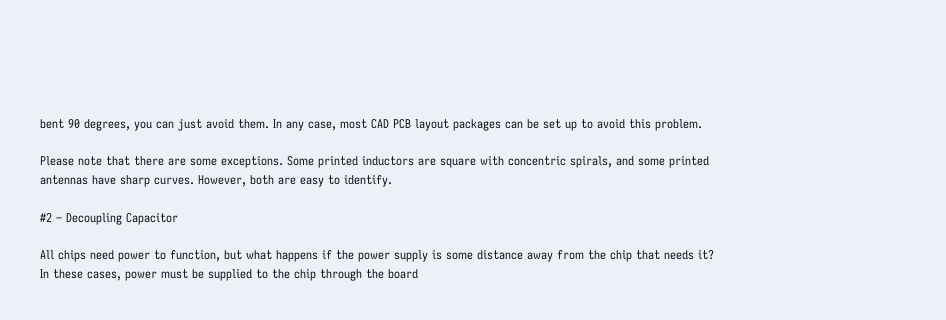bent 90 degrees, you can just avoid them. In any case, most CAD PCB layout packages can be set up to avoid this problem.

Please note that there are some exceptions. Some printed inductors are square with concentric spirals, and some printed antennas have sharp curves. However, both are easy to identify.

#2 – Decoupling Capacitor

All chips need power to function, but what happens if the power supply is some distance away from the chip that needs it? In these cases, power must be supplied to the chip through the board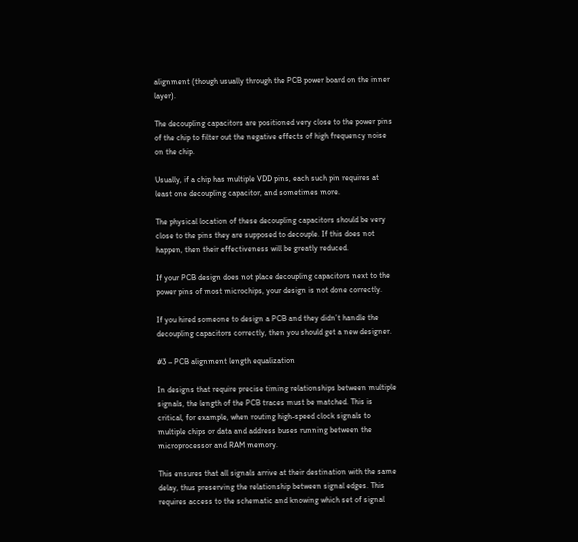alignment (though usually through the PCB power board on the inner layer).

The decoupling capacitors are positioned very close to the power pins of the chip to filter out the negative effects of high frequency noise on the chip.

Usually, if a chip has multiple VDD pins, each such pin requires at least one decoupling capacitor, and sometimes more.

The physical location of these decoupling capacitors should be very close to the pins they are supposed to decouple. If this does not happen, then their effectiveness will be greatly reduced.

If your PCB design does not place decoupling capacitors next to the power pins of most microchips, your design is not done correctly.

If you hired someone to design a PCB and they didn’t handle the decoupling capacitors correctly, then you should get a new designer.

#3 – PCB alignment length equalization

In designs that require precise timing relationships between multiple signals, the length of the PCB traces must be matched. This is critical, for example, when routing high-speed clock signals to multiple chips or data and address buses running between the microprocessor and RAM memory.

This ensures that all signals arrive at their destination with the same delay, thus preserving the relationship between signal edges. This requires access to the schematic and knowing which set of signal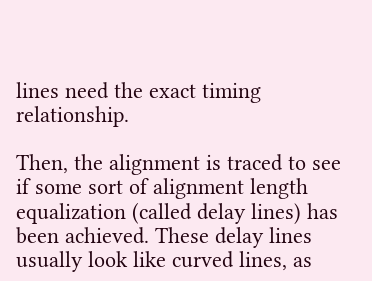lines need the exact timing relationship.

Then, the alignment is traced to see if some sort of alignment length equalization (called delay lines) has been achieved. These delay lines usually look like curved lines, as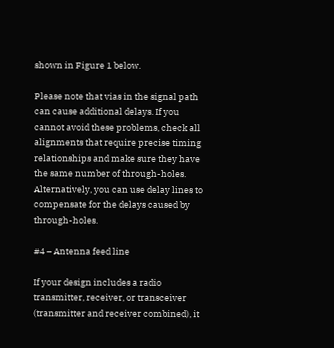shown in Figure 1 below.

Please note that vias in the signal path can cause additional delays. If you cannot avoid these problems, check all alignments that require precise timing relationships and make sure they have the same number of through-holes. Alternatively, you can use delay lines to compensate for the delays caused by through-holes.

#4 – Antenna feed line

If your design includes a radio transmitter, receiver, or transceiver (transmitter and receiver combined), it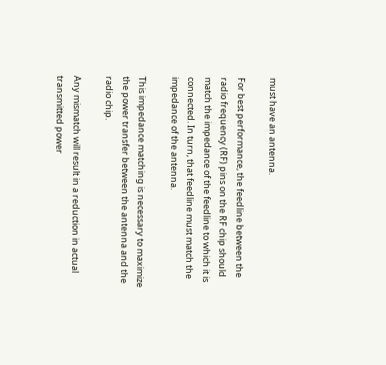must have an antenna.

For best performance, the feedline between the radio frequency (RF) pins on the RF chip should match the impedance of the feedline to which it is connected. In turn, that feedline must match the impedance of the antenna.

This impedance matching is necessary to maximize the power transfer between the antenna and the radio chip.

Any mismatch will result in a reduction in actual transmitted power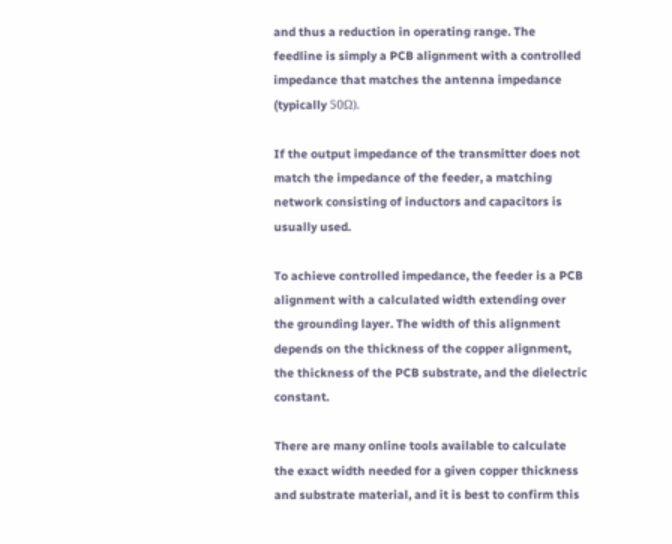and thus a reduction in operating range. The feedline is simply a PCB alignment with a controlled impedance that matches the antenna impedance (typically 50Ω).

If the output impedance of the transmitter does not match the impedance of the feeder, a matching network consisting of inductors and capacitors is usually used.

To achieve controlled impedance, the feeder is a PCB alignment with a calculated width extending over the grounding layer. The width of this alignment depends on the thickness of the copper alignment, the thickness of the PCB substrate, and the dielectric constant.

There are many online tools available to calculate the exact width needed for a given copper thickness and substrate material, and it is best to confirm this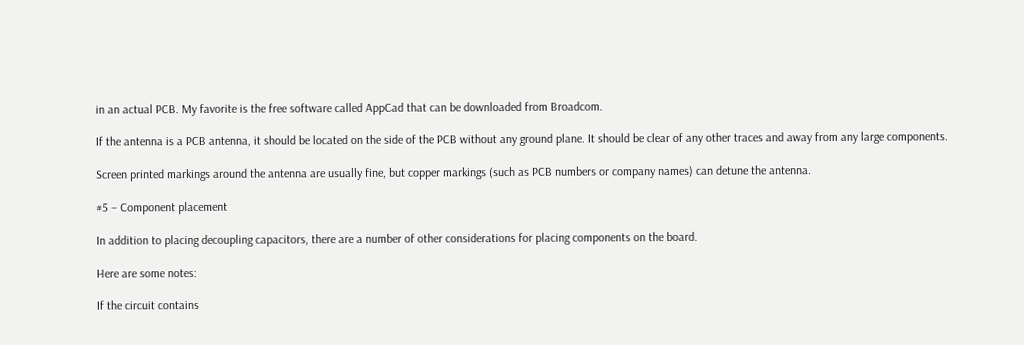in an actual PCB. My favorite is the free software called AppCad that can be downloaded from Broadcom.

If the antenna is a PCB antenna, it should be located on the side of the PCB without any ground plane. It should be clear of any other traces and away from any large components.

Screen printed markings around the antenna are usually fine, but copper markings (such as PCB numbers or company names) can detune the antenna.

#5 – Component placement

In addition to placing decoupling capacitors, there are a number of other considerations for placing components on the board.

Here are some notes:

If the circuit contains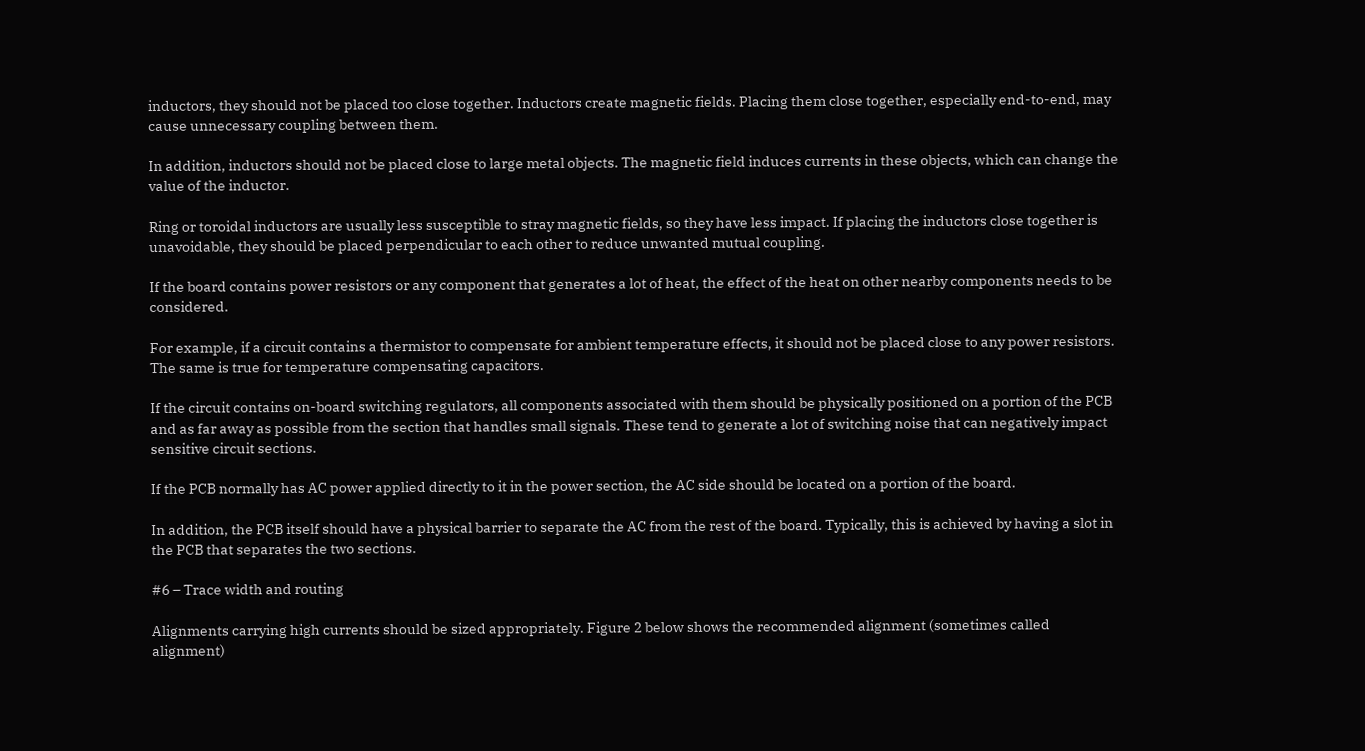inductors, they should not be placed too close together. Inductors create magnetic fields. Placing them close together, especially end-to-end, may cause unnecessary coupling between them.

In addition, inductors should not be placed close to large metal objects. The magnetic field induces currents in these objects, which can change the value of the inductor.

Ring or toroidal inductors are usually less susceptible to stray magnetic fields, so they have less impact. If placing the inductors close together is unavoidable, they should be placed perpendicular to each other to reduce unwanted mutual coupling.

If the board contains power resistors or any component that generates a lot of heat, the effect of the heat on other nearby components needs to be considered.

For example, if a circuit contains a thermistor to compensate for ambient temperature effects, it should not be placed close to any power resistors. The same is true for temperature compensating capacitors.

If the circuit contains on-board switching regulators, all components associated with them should be physically positioned on a portion of the PCB and as far away as possible from the section that handles small signals. These tend to generate a lot of switching noise that can negatively impact sensitive circuit sections.

If the PCB normally has AC power applied directly to it in the power section, the AC side should be located on a portion of the board.

In addition, the PCB itself should have a physical barrier to separate the AC from the rest of the board. Typically, this is achieved by having a slot in the PCB that separates the two sections.

#6 – Trace width and routing

Alignments carrying high currents should be sized appropriately. Figure 2 below shows the recommended alignment (sometimes called alignment)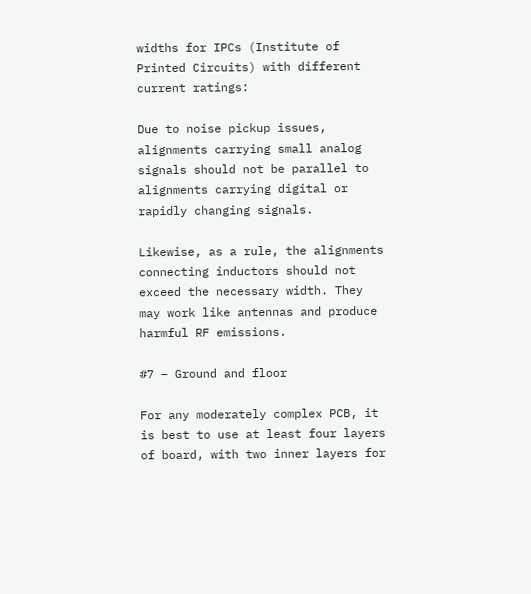widths for IPCs (Institute of Printed Circuits) with different current ratings:

Due to noise pickup issues, alignments carrying small analog signals should not be parallel to alignments carrying digital or rapidly changing signals.

Likewise, as a rule, the alignments connecting inductors should not exceed the necessary width. They may work like antennas and produce harmful RF emissions.

#7 – Ground and floor

For any moderately complex PCB, it is best to use at least four layers of board, with two inner layers for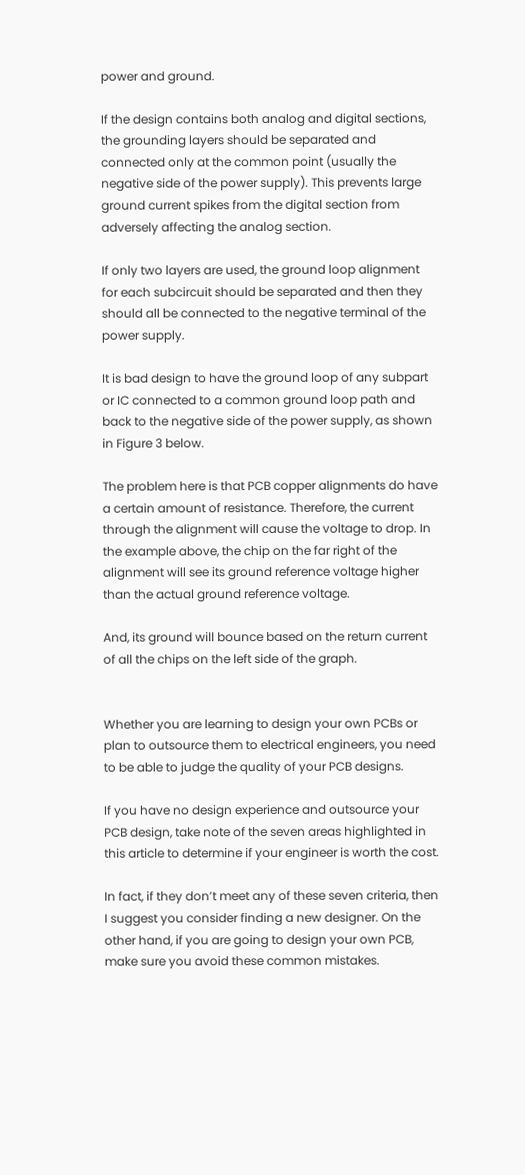power and ground.

If the design contains both analog and digital sections, the grounding layers should be separated and connected only at the common point (usually the negative side of the power supply). This prevents large ground current spikes from the digital section from adversely affecting the analog section.

If only two layers are used, the ground loop alignment for each subcircuit should be separated and then they should all be connected to the negative terminal of the power supply.

It is bad design to have the ground loop of any subpart or IC connected to a common ground loop path and back to the negative side of the power supply, as shown in Figure 3 below.

The problem here is that PCB copper alignments do have a certain amount of resistance. Therefore, the current through the alignment will cause the voltage to drop. In the example above, the chip on the far right of the alignment will see its ground reference voltage higher than the actual ground reference voltage.

And, its ground will bounce based on the return current of all the chips on the left side of the graph.


Whether you are learning to design your own PCBs or plan to outsource them to electrical engineers, you need to be able to judge the quality of your PCB designs.

If you have no design experience and outsource your PCB design, take note of the seven areas highlighted in this article to determine if your engineer is worth the cost.

In fact, if they don’t meet any of these seven criteria, then I suggest you consider finding a new designer. On the other hand, if you are going to design your own PCB, make sure you avoid these common mistakes.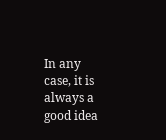In any case, it is always a good idea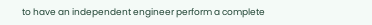to have an independent engineer perform a complete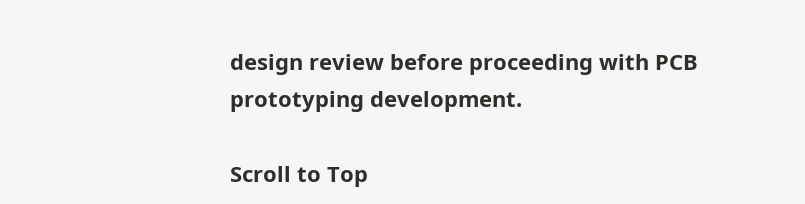design review before proceeding with PCB prototyping development.

Scroll to Top